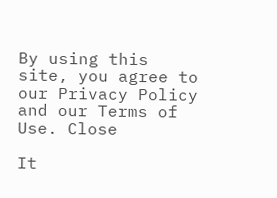By using this site, you agree to our Privacy Policy and our Terms of Use. Close

It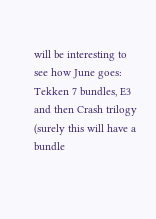will be interesting to see how June goes: Tekken 7 bundles, E3 and then Crash trilogy (surely this will have a bundle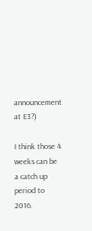announcement at E3?)

I think those 4 weeks can be a catch up period to 2016.